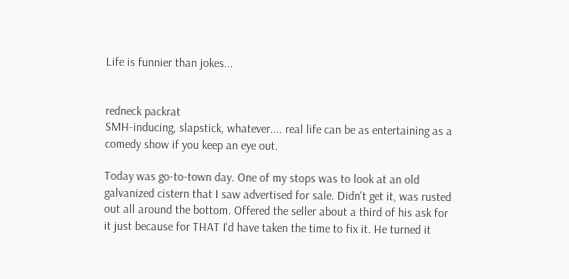Life is funnier than jokes...


redneck packrat
SMH-inducing, slapstick, whatever.... real life can be as entertaining as a comedy show if you keep an eye out.

Today was go-to-town day. One of my stops was to look at an old galvanized cistern that I saw advertised for sale. Didn't get it, was rusted out all around the bottom. Offered the seller about a third of his ask for it just because for THAT I'd have taken the time to fix it. He turned it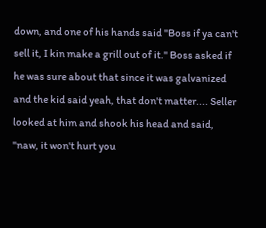down, and one of his hands said "Boss if ya can't sell it, I kin make a grill out of it." Boss asked if he was sure about that since it was galvanized and the kid said yeah, that don't matter.... Seller looked at him and shook his head and said, "naw, it won't hurt you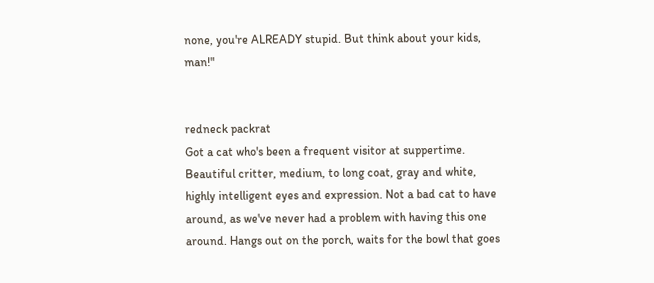none, you're ALREADY stupid. But think about your kids, man!"


redneck packrat
Got a cat who's been a frequent visitor at suppertime. Beautiful critter, medium, to long coat, gray and white, highly intelligent eyes and expression. Not a bad cat to have around, as we've never had a problem with having this one around. Hangs out on the porch, waits for the bowl that goes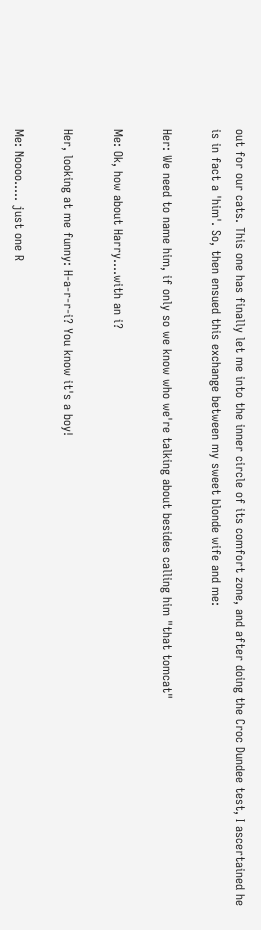out for our cats. This one has finally let me into the inner circle of its comfort zone, and after doing the Croc Dundee test, I ascertained he is in fact a 'him'. So, then ensued this exchange between my sweet blonde wife and me:

Her: We need to name him, if only so we know who we're talking about besides calling him "that tomcat"

Me: Ok, how about Harry....with an i?

Her, looking at me funny: H-a-r-r-i? You know it's a boy!

Me: Noooo..... just one R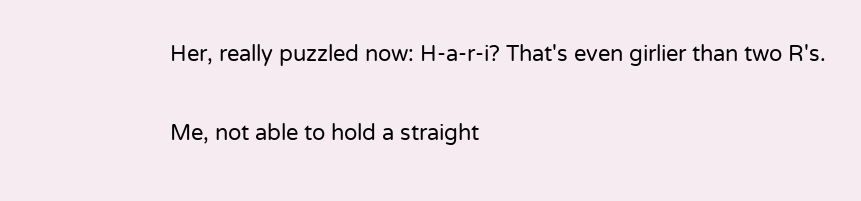Her, really puzzled now: H-a-r-i? That's even girlier than two R's.

Me, not able to hold a straight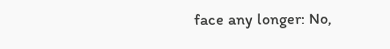face any longer: No,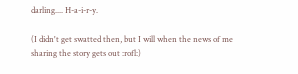darling.... H-a-i-r-y.

(I didn't get swatted then, but I will when the news of me sharing the story gets out :rofl:)